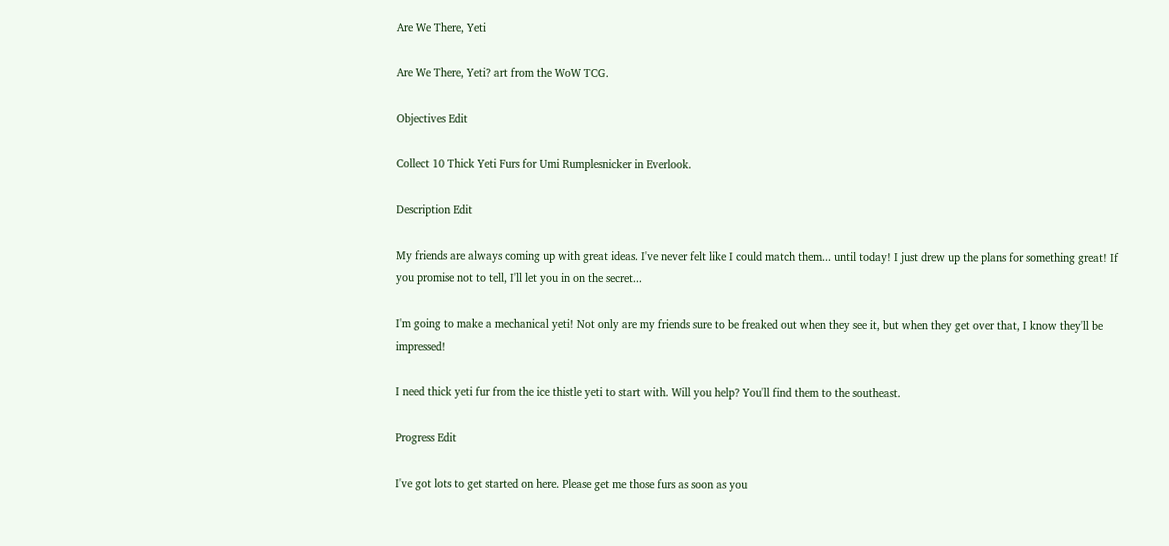Are We There, Yeti

Are We There, Yeti? art from the WoW TCG.

Objectives Edit

Collect 10 Thick Yeti Furs for Umi Rumplesnicker in Everlook.

Description Edit

My friends are always coming up with great ideas. I've never felt like I could match them... until today! I just drew up the plans for something great! If you promise not to tell, I'll let you in on the secret...

I'm going to make a mechanical yeti! Not only are my friends sure to be freaked out when they see it, but when they get over that, I know they'll be impressed!

I need thick yeti fur from the ice thistle yeti to start with. Will you help? You'll find them to the southeast.

Progress Edit

I've got lots to get started on here. Please get me those furs as soon as you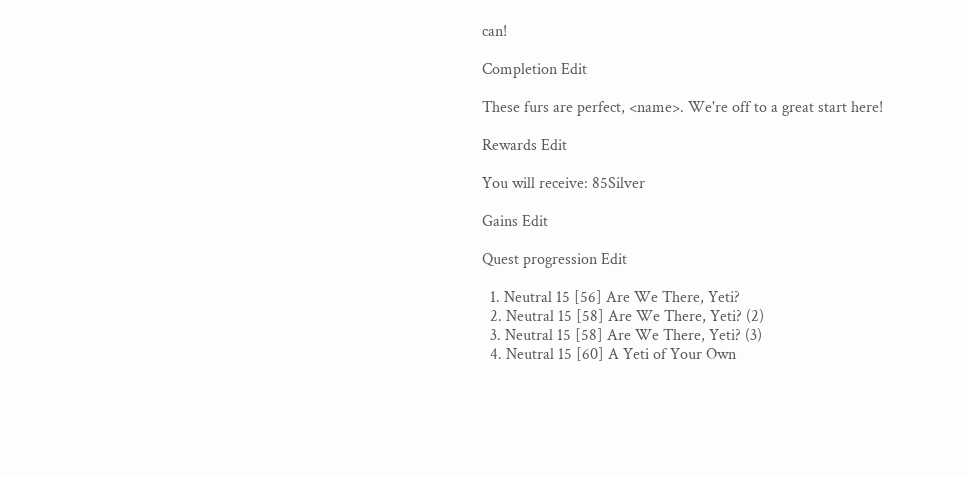can!

Completion Edit

These furs are perfect, <name>. We're off to a great start here!

Rewards Edit

You will receive: 85Silver

Gains Edit

Quest progression Edit

  1. Neutral 15 [56] Are We There, Yeti?
  2. Neutral 15 [58] Are We There, Yeti? (2)
  3. Neutral 15 [58] Are We There, Yeti? (3)
  4. Neutral 15 [60] A Yeti of Your Own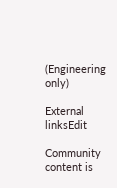(Engineering only)

External linksEdit

Community content is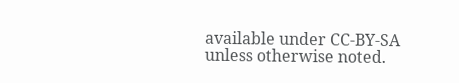available under CC-BY-SA unless otherwise noted.